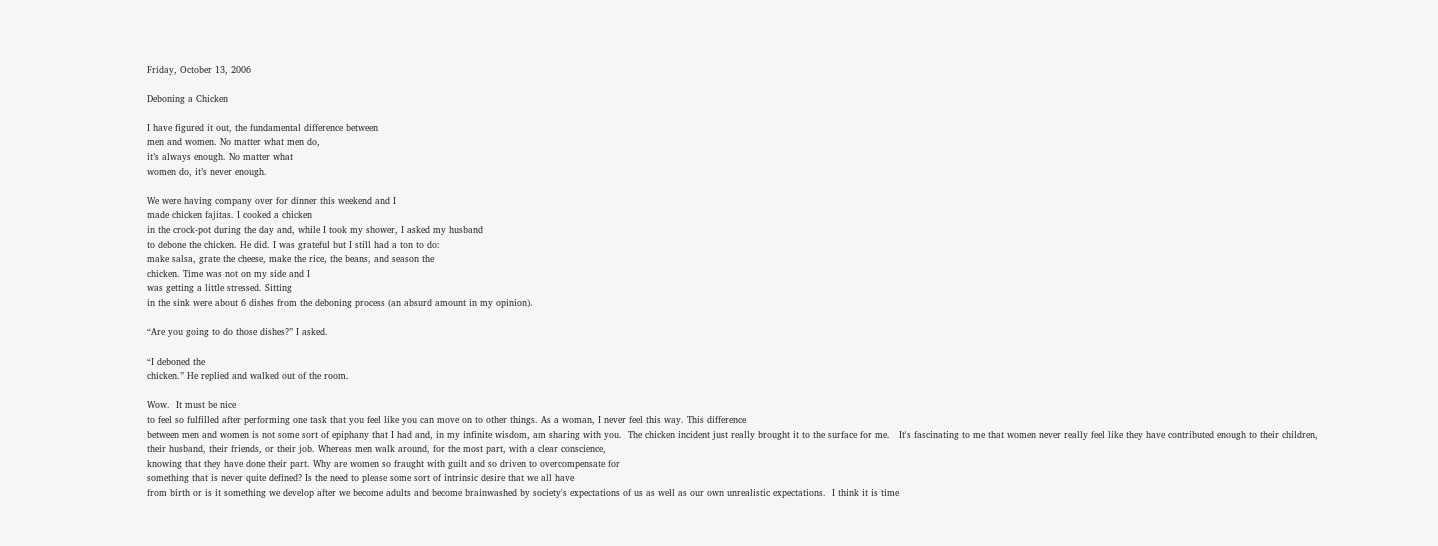Friday, October 13, 2006

Deboning a Chicken

I have figured it out, the fundamental difference between
men and women. No matter what men do,
it’s always enough. No matter what
women do, it’s never enough.

We were having company over for dinner this weekend and I
made chicken fajitas. I cooked a chicken
in the crock-pot during the day and, while I took my shower, I asked my husband
to debone the chicken. He did. I was grateful but I still had a ton to do:
make salsa, grate the cheese, make the rice, the beans, and season the
chicken. Time was not on my side and I
was getting a little stressed. Sitting
in the sink were about 6 dishes from the deboning process (an absurd amount in my opinion).

“Are you going to do those dishes?” I asked.

“I deboned the
chicken.” He replied and walked out of the room.

Wow.  It must be nice
to feel so fulfilled after performing one task that you feel like you can move on to other things. As a woman, I never feel this way. This difference
between men and women is not some sort of epiphany that I had and, in my infinite wisdom, am sharing with you.  The chicken incident just really brought it to the surface for me.   It's fascinating to me that women never really feel like they have contributed enough to their children,
their husband, their friends, or their job. Whereas men walk around, for the most part, with a clear conscience,
knowing that they have done their part. Why are women so fraught with guilt and so driven to overcompensate for
something that is never quite defined? Is the need to please some sort of intrinsic desire that we all have
from birth or is it something we develop after we become adults and become brainwashed by society's expectations of us as well as our own unrealistic expectations.  I think it is time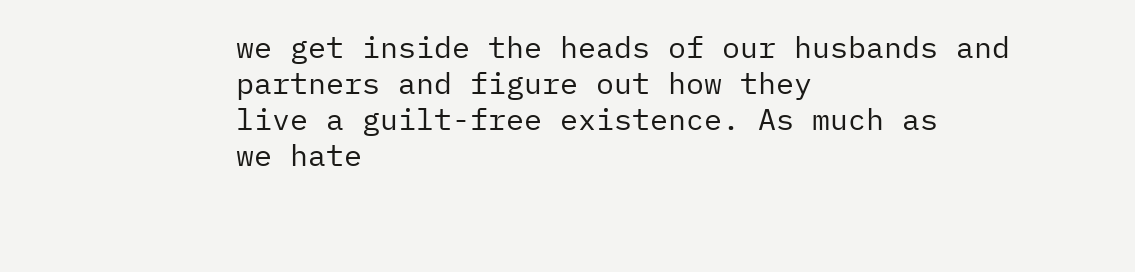we get inside the heads of our husbands and partners and figure out how they
live a guilt-free existence. As much as
we hate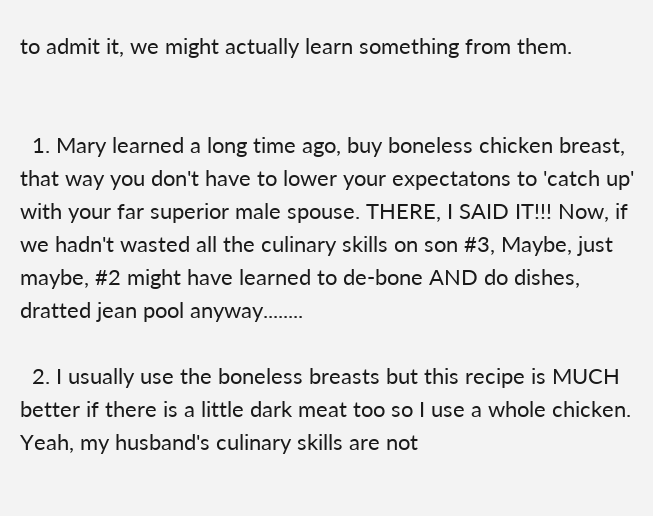to admit it, we might actually learn something from them.


  1. Mary learned a long time ago, buy boneless chicken breast, that way you don't have to lower your expectatons to 'catch up' with your far superior male spouse. THERE, I SAID IT!!! Now, if we hadn't wasted all the culinary skills on son #3, Maybe, just maybe, #2 might have learned to de-bone AND do dishes, dratted jean pool anyway........

  2. I usually use the boneless breasts but this recipe is MUCH better if there is a little dark meat too so I use a whole chicken. Yeah, my husband's culinary skills are not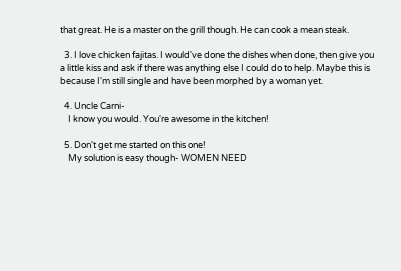that great. He is a master on the grill though. He can cook a mean steak.

  3. I love chicken fajitas. I would've done the dishes when done, then give you a little kiss and ask if there was anything else I could do to help. Maybe this is because I'm still single and have been morphed by a woman yet.

  4. Uncle Carni-
    I know you would. You're awesome in the kitchen!

  5. Don't get me started on this one!
    My solution is easy though- WOMEN NEED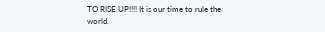TO RISE UP!!!! It is our time to rule the world.